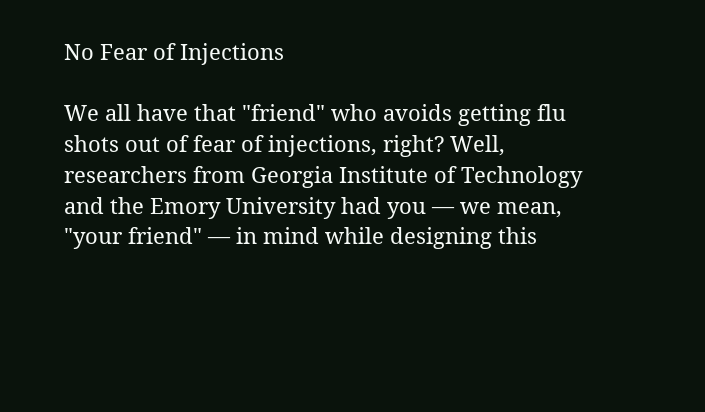No Fear of Injections

We all have that "friend" who avoids getting flu shots out of fear of injections, right? Well, researchers from Georgia Institute of Technology and the Emory University had you — we mean, "your friend" — in mind while designing this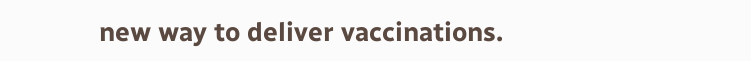new way to deliver vaccinations.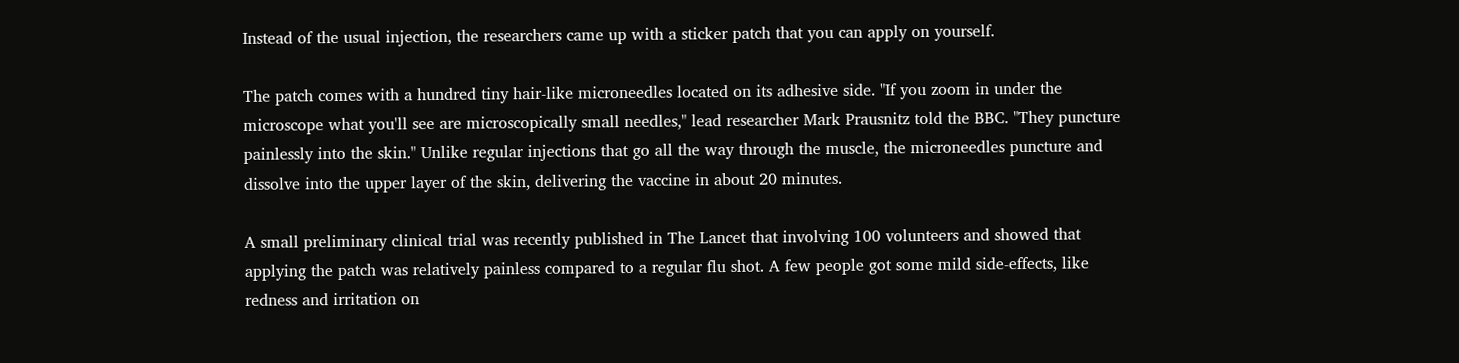Instead of the usual injection, the researchers came up with a sticker patch that you can apply on yourself.

The patch comes with a hundred tiny hair-like microneedles located on its adhesive side. "If you zoom in under the microscope what you'll see are microscopically small needles," lead researcher Mark Prausnitz told the BBC. "They puncture painlessly into the skin." Unlike regular injections that go all the way through the muscle, the microneedles puncture and dissolve into the upper layer of the skin, delivering the vaccine in about 20 minutes.

A small preliminary clinical trial was recently published in The Lancet that involving 100 volunteers and showed that applying the patch was relatively painless compared to a regular flu shot. A few people got some mild side-effects, like redness and irritation on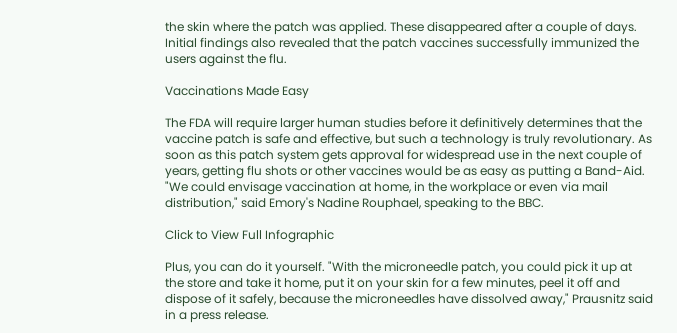the skin where the patch was applied. These disappeared after a couple of days. Initial findings also revealed that the patch vaccines successfully immunized the users against the flu.

Vaccinations Made Easy

The FDA will require larger human studies before it definitively determines that the vaccine patch is safe and effective, but such a technology is truly revolutionary. As soon as this patch system gets approval for widespread use in the next couple of years, getting flu shots or other vaccines would be as easy as putting a Band-Aid. "We could envisage vaccination at home, in the workplace or even via mail distribution," said Emory's Nadine Rouphael, speaking to the BBC.

Click to View Full Infographic

Plus, you can do it yourself. "With the microneedle patch, you could pick it up at the store and take it home, put it on your skin for a few minutes, peel it off and dispose of it safely, because the microneedles have dissolved away," Prausnitz said in a press release.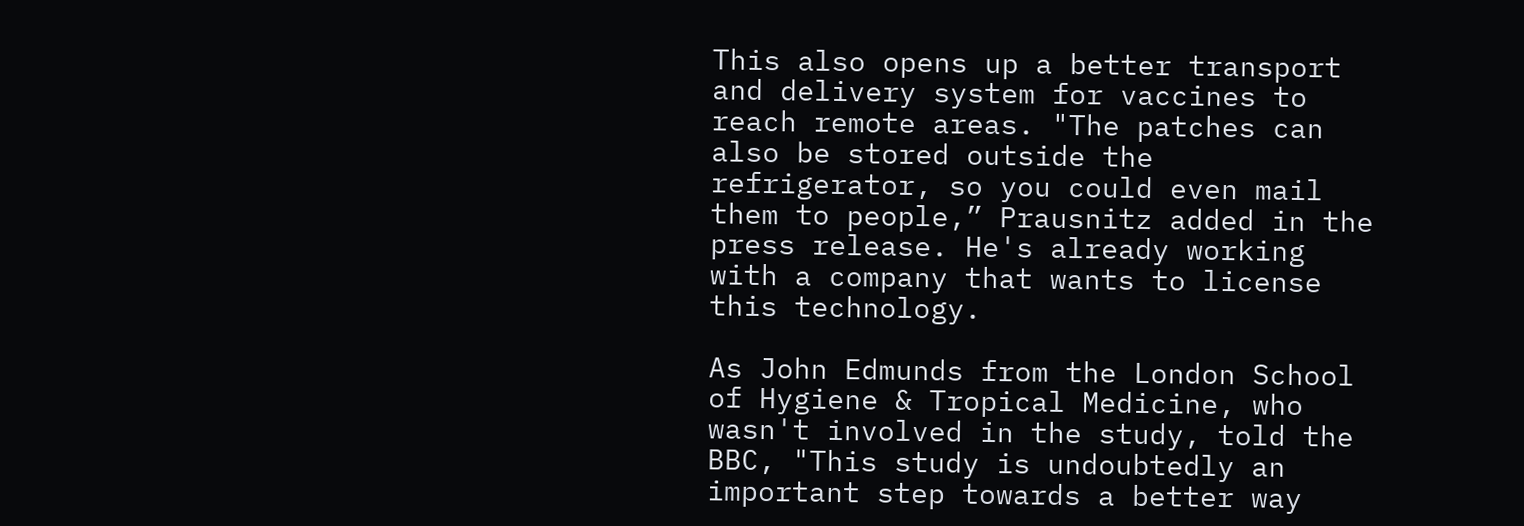This also opens up a better transport and delivery system for vaccines to reach remote areas. "The patches can also be stored outside the refrigerator, so you could even mail them to people,” Prausnitz added in the press release. He's already working with a company that wants to license this technology.

As John Edmunds from the London School of Hygiene & Tropical Medicine, who wasn't involved in the study, told the BBC, "This study is undoubtedly an important step towards a better way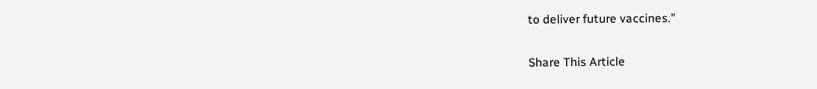to deliver future vaccines."

Share This Article